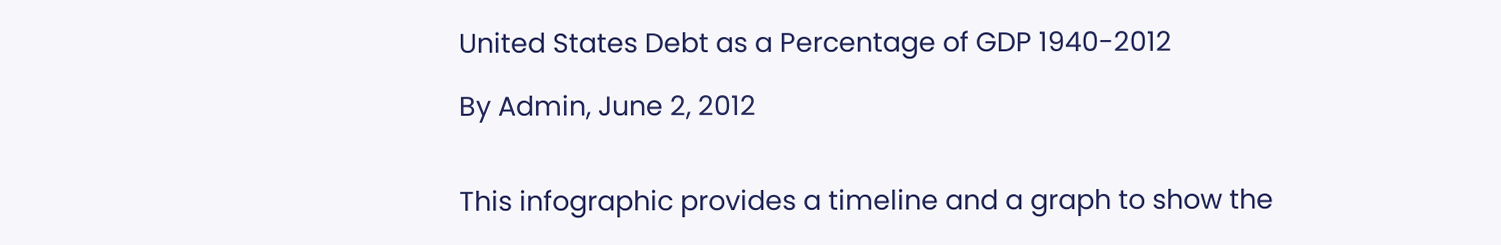United States Debt as a Percentage of GDP 1940-2012

By Admin, June 2, 2012


This infographic provides a timeline and a graph to show the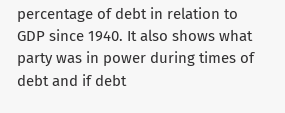percentage of debt in relation to GDP since 1940. It also shows what party was in power during times of debt and if debt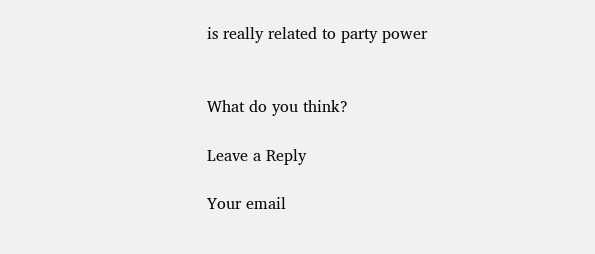is really related to party power


What do you think?

Leave a Reply

Your email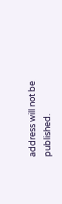address will not be published.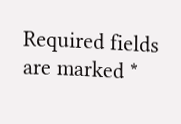Required fields are marked *